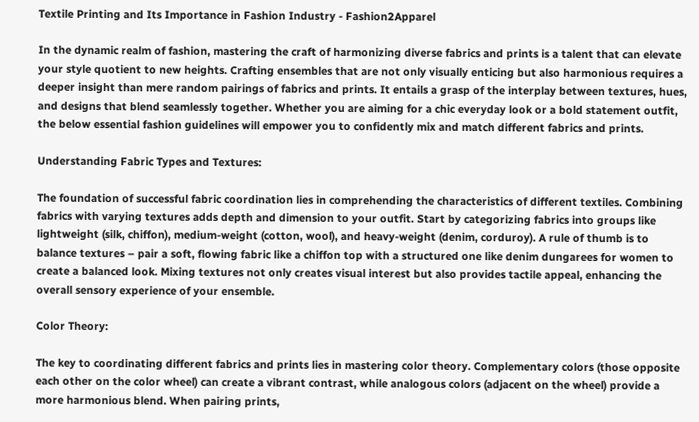Textile Printing and Its Importance in Fashion Industry - Fashion2Apparel

In the dynamic realm of fashion, mastering the craft of harmonizing diverse fabrics and prints is a talent that can elevate your style quotient to new heights. Crafting ensembles that are not only visually enticing but also harmonious requires a deeper insight than mere random pairings of fabrics and prints. It entails a grasp of the interplay between textures, hues, and designs that blend seamlessly together. Whether you are aiming for a chic everyday look or a bold statement outfit, the below essential fashion guidelines will empower you to confidently mix and match different fabrics and prints.

Understanding Fabric Types and Textures:

The foundation of successful fabric coordination lies in comprehending the characteristics of different textiles. Combining fabrics with varying textures adds depth and dimension to your outfit. Start by categorizing fabrics into groups like lightweight (silk, chiffon), medium-weight (cotton, wool), and heavy-weight (denim, corduroy). A rule of thumb is to balance textures – pair a soft, flowing fabric like a chiffon top with a structured one like denim dungarees for women to create a balanced look. Mixing textures not only creates visual interest but also provides tactile appeal, enhancing the overall sensory experience of your ensemble.

Color Theory:

The key to coordinating different fabrics and prints lies in mastering color theory. Complementary colors (those opposite each other on the color wheel) can create a vibrant contrast, while analogous colors (adjacent on the wheel) provide a more harmonious blend. When pairing prints,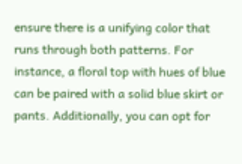ensure there is a unifying color that runs through both patterns. For instance, a floral top with hues of blue can be paired with a solid blue skirt or pants. Additionally, you can opt for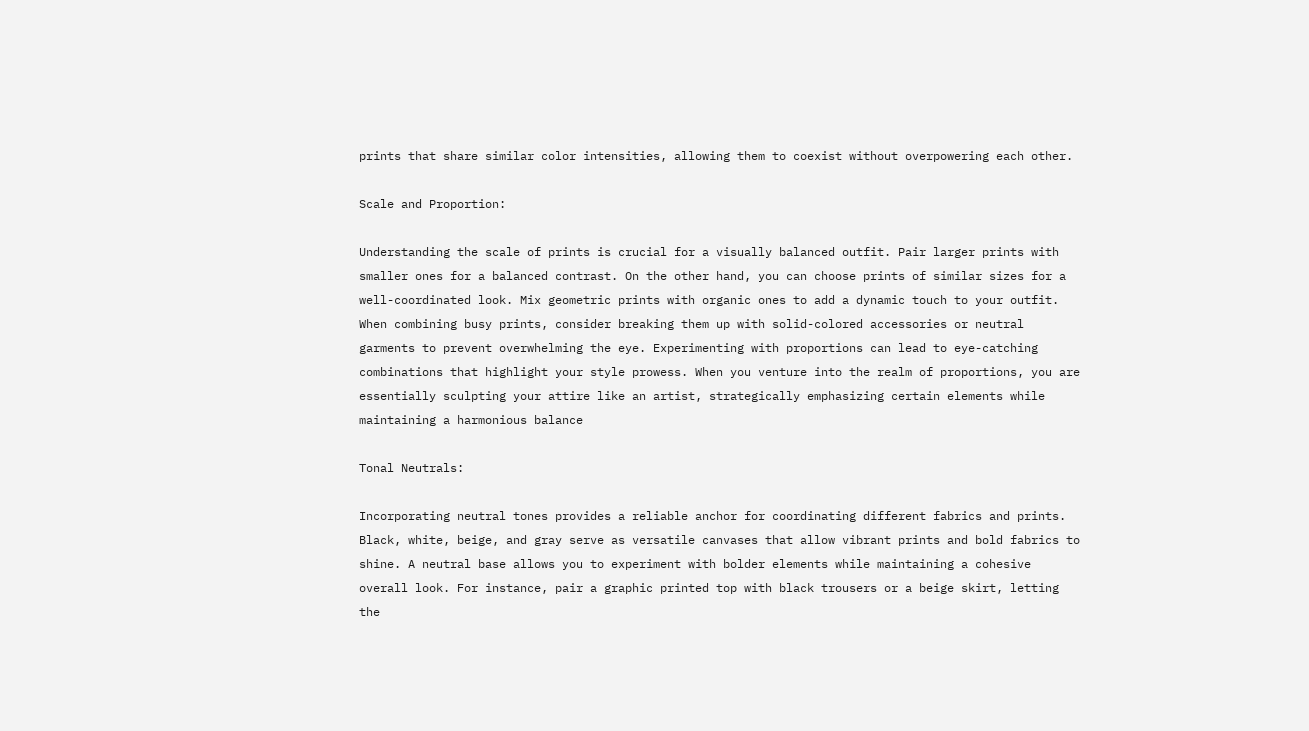prints that share similar color intensities, allowing them to coexist without overpowering each other.

Scale and Proportion:

Understanding the scale of prints is crucial for a visually balanced outfit. Pair larger prints with smaller ones for a balanced contrast. On the other hand, you can choose prints of similar sizes for a well-coordinated look. Mix geometric prints with organic ones to add a dynamic touch to your outfit. When combining busy prints, consider breaking them up with solid-colored accessories or neutral garments to prevent overwhelming the eye. Experimenting with proportions can lead to eye-catching combinations that highlight your style prowess. When you venture into the realm of proportions, you are essentially sculpting your attire like an artist, strategically emphasizing certain elements while maintaining a harmonious balance

Tonal Neutrals:

Incorporating neutral tones provides a reliable anchor for coordinating different fabrics and prints. Black, white, beige, and gray serve as versatile canvases that allow vibrant prints and bold fabrics to shine. A neutral base allows you to experiment with bolder elements while maintaining a cohesive overall look. For instance, pair a graphic printed top with black trousers or a beige skirt, letting the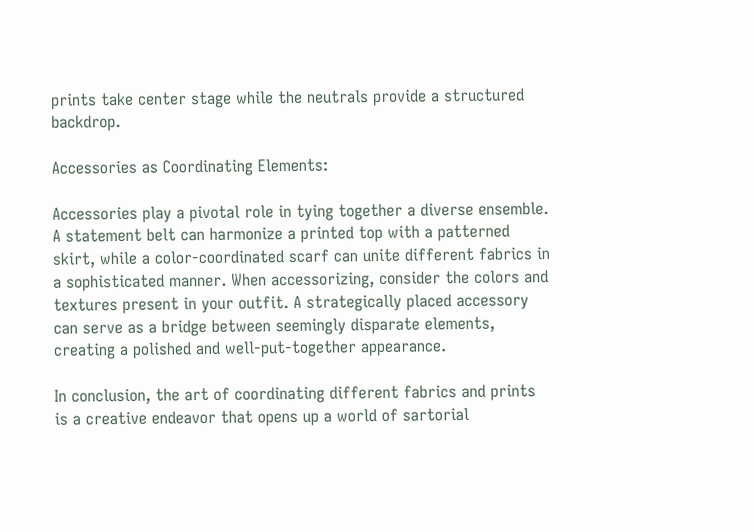prints take center stage while the neutrals provide a structured backdrop.

Accessories as Coordinating Elements:

Accessories play a pivotal role in tying together a diverse ensemble. A statement belt can harmonize a printed top with a patterned skirt, while a color-coordinated scarf can unite different fabrics in a sophisticated manner. When accessorizing, consider the colors and textures present in your outfit. A strategically placed accessory can serve as a bridge between seemingly disparate elements, creating a polished and well-put-together appearance.

In conclusion, the art of coordinating different fabrics and prints is a creative endeavor that opens up a world of sartorial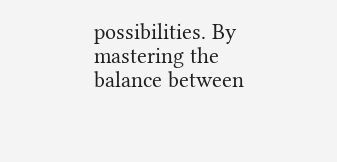possibilities. By mastering the balance between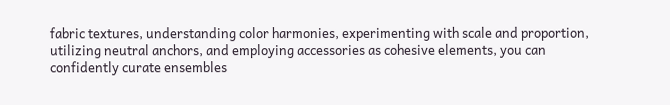fabric textures, understanding color harmonies, experimenting with scale and proportion, utilizing neutral anchors, and employing accessories as cohesive elements, you can confidently curate ensembles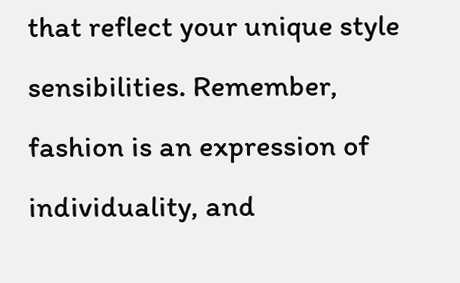that reflect your unique style sensibilities. Remember, fashion is an expression of individuality, and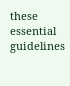these essential guidelines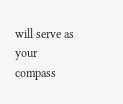will serve as your compass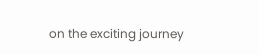on the exciting journey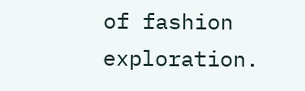of fashion exploration.